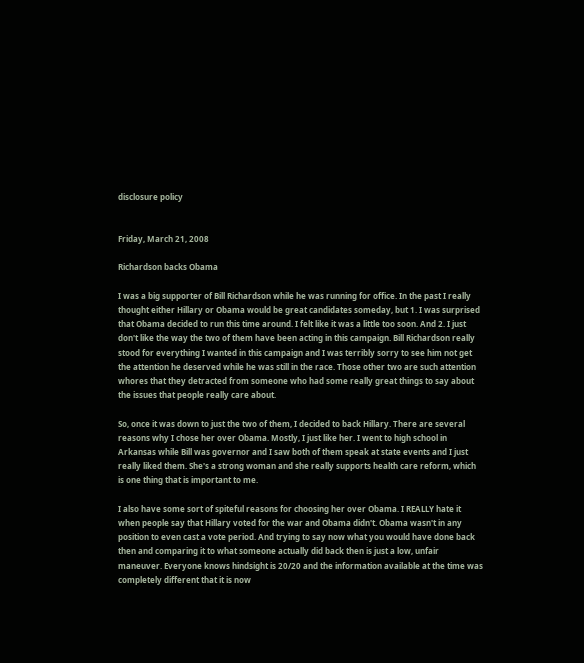disclosure policy


Friday, March 21, 2008

Richardson backs Obama

I was a big supporter of Bill Richardson while he was running for office. In the past I really thought either Hillary or Obama would be great candidates someday, but 1. I was surprised that Obama decided to run this time around. I felt like it was a little too soon. And 2. I just don't like the way the two of them have been acting in this campaign. Bill Richardson really stood for everything I wanted in this campaign and I was terribly sorry to see him not get the attention he deserved while he was still in the race. Those other two are such attention whores that they detracted from someone who had some really great things to say about the issues that people really care about.

So, once it was down to just the two of them, I decided to back Hillary. There are several reasons why I chose her over Obama. Mostly, I just like her. I went to high school in Arkansas while Bill was governor and I saw both of them speak at state events and I just really liked them. She's a strong woman and she really supports health care reform, which is one thing that is important to me.

I also have some sort of spiteful reasons for choosing her over Obama. I REALLY hate it when people say that Hillary voted for the war and Obama didn't. Obama wasn't in any position to even cast a vote period. And trying to say now what you would have done back then and comparing it to what someone actually did back then is just a low, unfair maneuver. Everyone knows hindsight is 20/20 and the information available at the time was completely different that it is now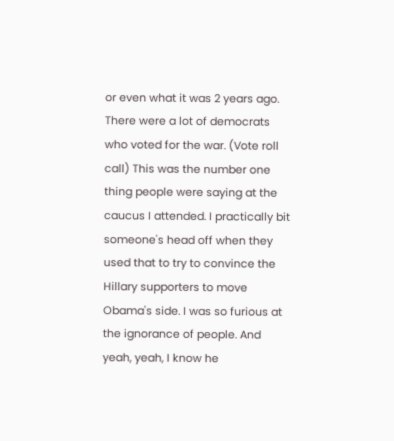or even what it was 2 years ago. There were a lot of democrats who voted for the war. (Vote roll call) This was the number one thing people were saying at the caucus I attended. I practically bit someone's head off when they used that to try to convince the Hillary supporters to move Obama's side. I was so furious at the ignorance of people. And yeah, yeah, I know he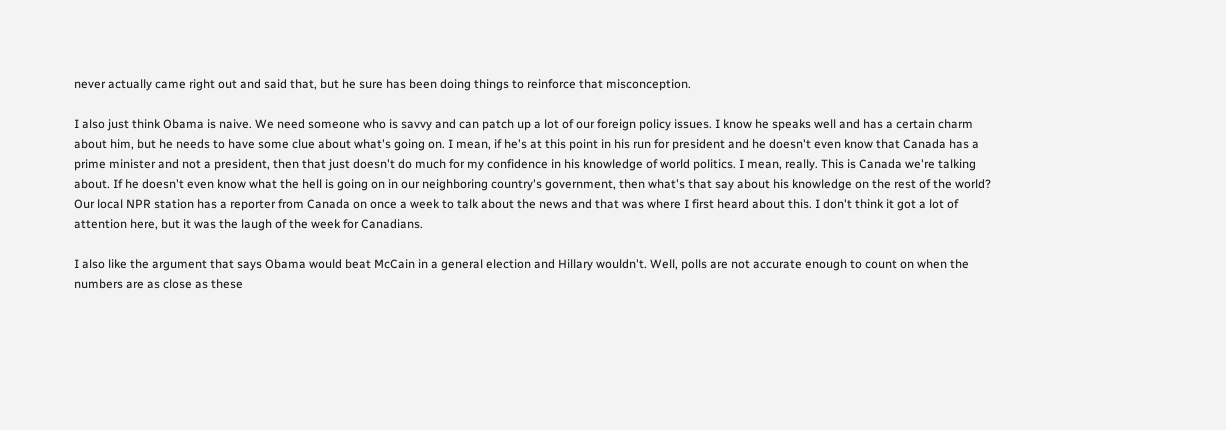never actually came right out and said that, but he sure has been doing things to reinforce that misconception.

I also just think Obama is naive. We need someone who is savvy and can patch up a lot of our foreign policy issues. I know he speaks well and has a certain charm about him, but he needs to have some clue about what's going on. I mean, if he's at this point in his run for president and he doesn't even know that Canada has a prime minister and not a president, then that just doesn't do much for my confidence in his knowledge of world politics. I mean, really. This is Canada we're talking about. If he doesn't even know what the hell is going on in our neighboring country's government, then what's that say about his knowledge on the rest of the world? Our local NPR station has a reporter from Canada on once a week to talk about the news and that was where I first heard about this. I don't think it got a lot of attention here, but it was the laugh of the week for Canadians.

I also like the argument that says Obama would beat McCain in a general election and Hillary wouldn't. Well, polls are not accurate enough to count on when the numbers are as close as these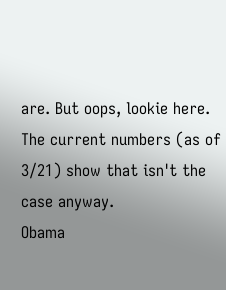are. But oops, lookie here. The current numbers (as of 3/21) show that isn't the case anyway.
Obama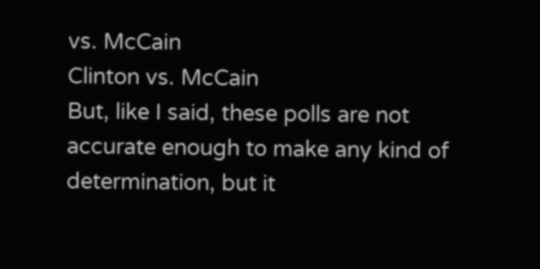vs. McCain
Clinton vs. McCain
But, like I said, these polls are not accurate enough to make any kind of determination, but it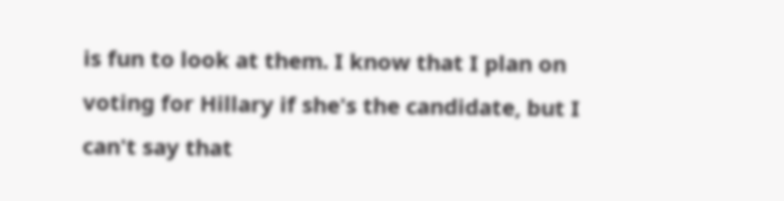is fun to look at them. I know that I plan on voting for Hillary if she's the candidate, but I can't say that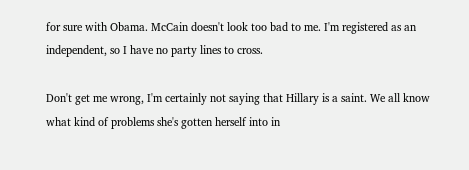for sure with Obama. McCain doesn't look too bad to me. I'm registered as an independent, so I have no party lines to cross.

Don't get me wrong, I'm certainly not saying that Hillary is a saint. We all know what kind of problems she's gotten herself into in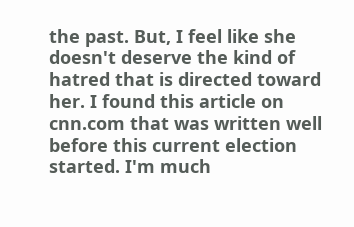the past. But, I feel like she doesn't deserve the kind of hatred that is directed toward her. I found this article on cnn.com that was written well before this current election started. I'm much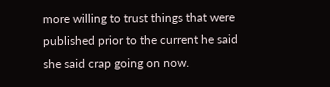more willing to trust things that were published prior to the current he said she said crap going on now.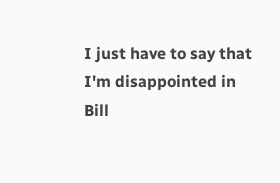I just have to say that I'm disappointed in Bill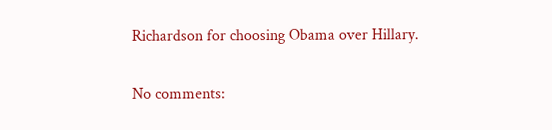Richardson for choosing Obama over Hillary.

No comments: